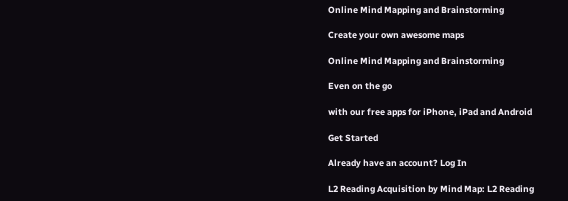Online Mind Mapping and Brainstorming

Create your own awesome maps

Online Mind Mapping and Brainstorming

Even on the go

with our free apps for iPhone, iPad and Android

Get Started

Already have an account? Log In

L2 Reading Acquisition by Mind Map: L2 Reading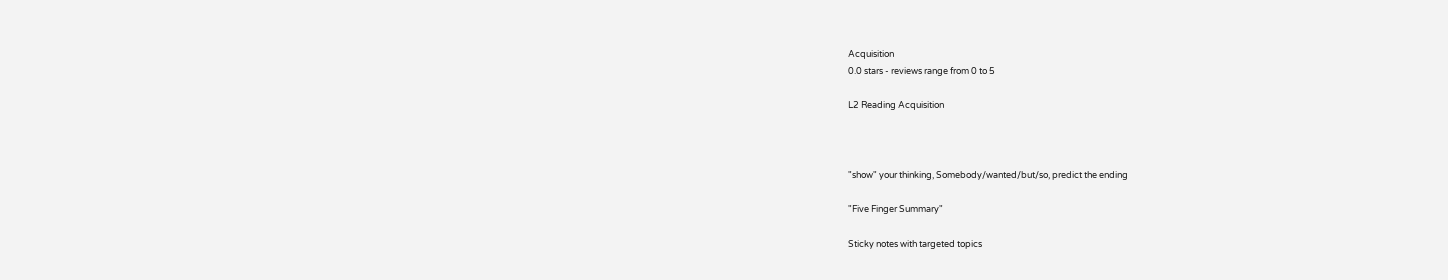Acquisition
0.0 stars - reviews range from 0 to 5

L2 Reading Acquisition



"show" your thinking, Somebody/wanted/but/so, predict the ending

"Five Finger Summary"

Sticky notes with targeted topics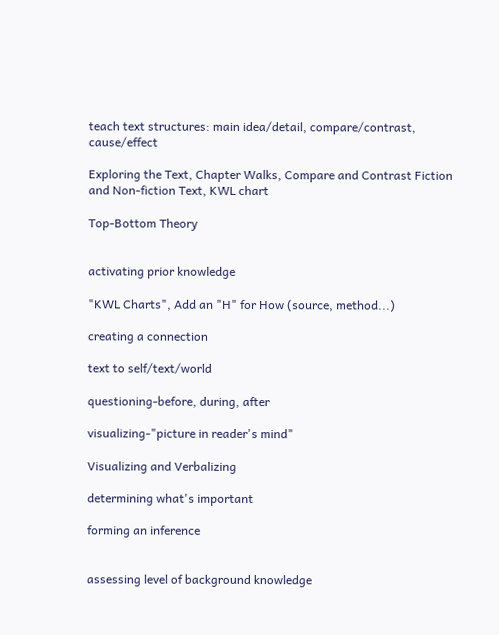teach text structures: main idea/detail, compare/contrast, cause/effect

Exploring the Text, Chapter Walks, Compare and Contrast Fiction and Non-fiction Text, KWL chart

Top-Bottom Theory


activating prior knowledge

"KWL Charts", Add an "H" for How (source, method...)

creating a connection

text to self/text/world

questioning-before, during, after

visualizing-"picture in reader's mind"

Visualizing and Verbalizing

determining what's important

forming an inference


assessing level of background knowledge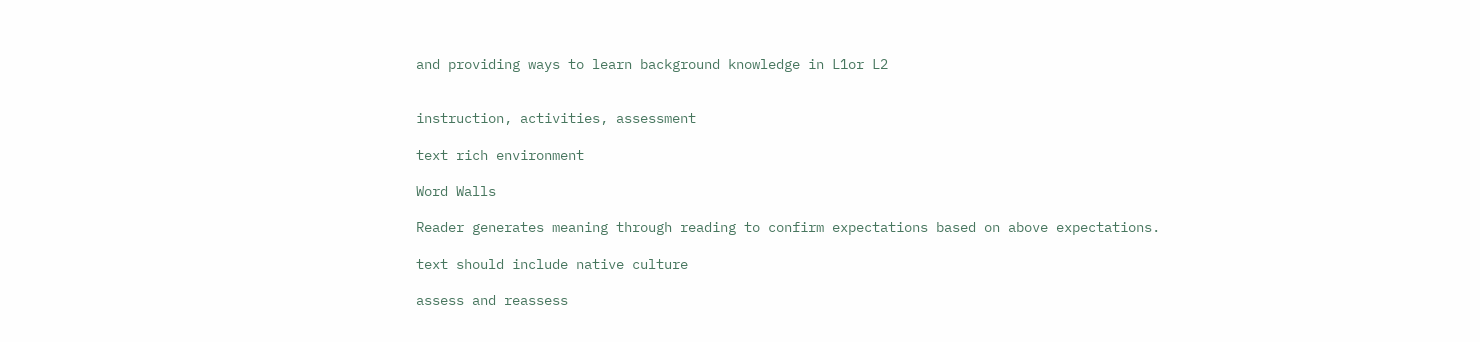and providing ways to learn background knowledge in L1or L2


instruction, activities, assessment

text rich environment

Word Walls

Reader generates meaning through reading to confirm expectations based on above expectations.

text should include native culture

assess and reassess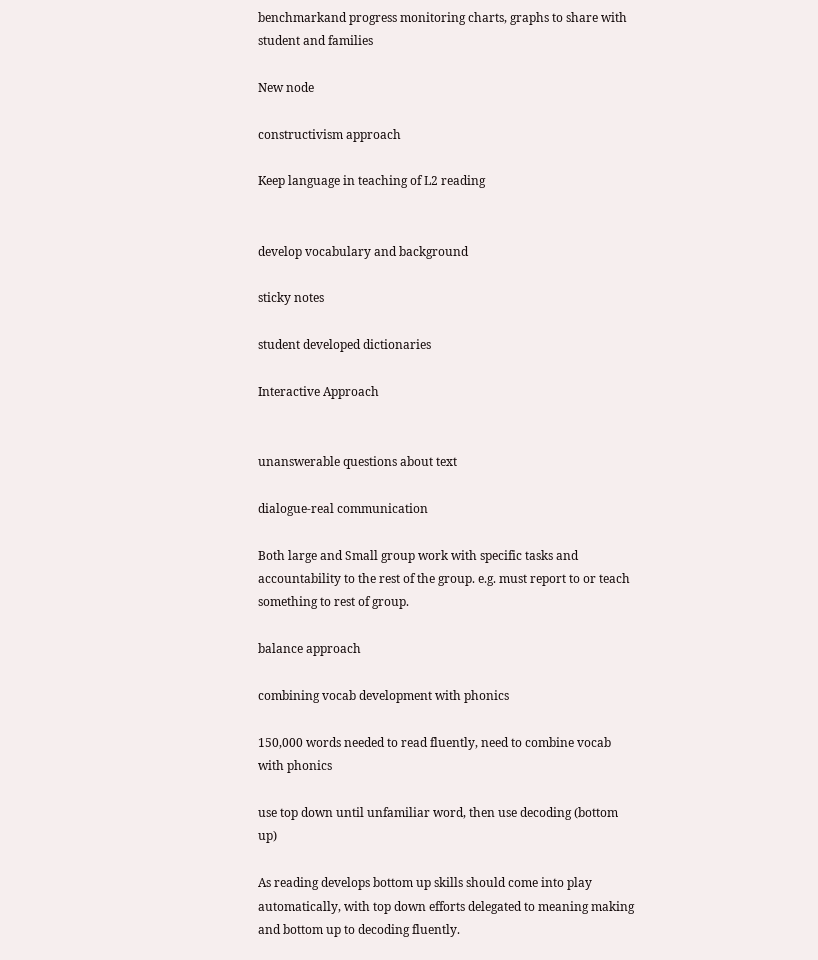benchmarkand progress monitoring charts, graphs to share with student and families

New node

constructivism approach

Keep language in teaching of L2 reading


develop vocabulary and background

sticky notes

student developed dictionaries

Interactive Approach


unanswerable questions about text

dialogue-real communication

Both large and Small group work with specific tasks and accountability to the rest of the group. e.g. must report to or teach something to rest of group.

balance approach

combining vocab development with phonics

150,000 words needed to read fluently, need to combine vocab with phonics

use top down until unfamiliar word, then use decoding (bottom up)

As reading develops bottom up skills should come into play automatically, with top down efforts delegated to meaning making and bottom up to decoding fluently.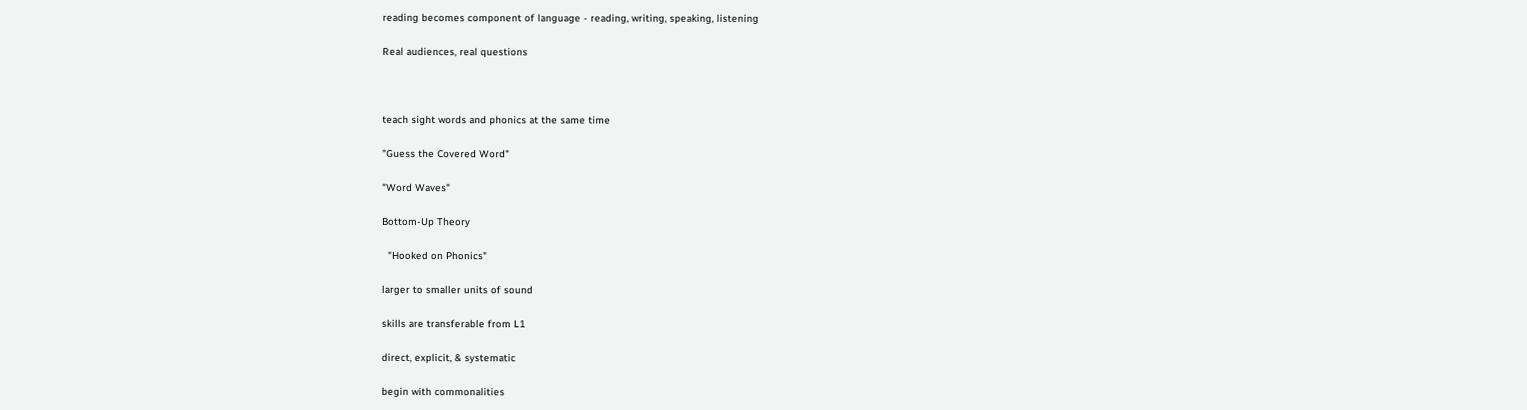reading becomes component of language - reading, writing, speaking, listening

Real audiences, real questions



teach sight words and phonics at the same time

"Guess the Covered Word"

"Word Waves"

Bottom-Up Theory

  "Hooked on Phonics"

larger to smaller units of sound

skills are transferable from L1

direct, explicit, & systematic

begin with commonalities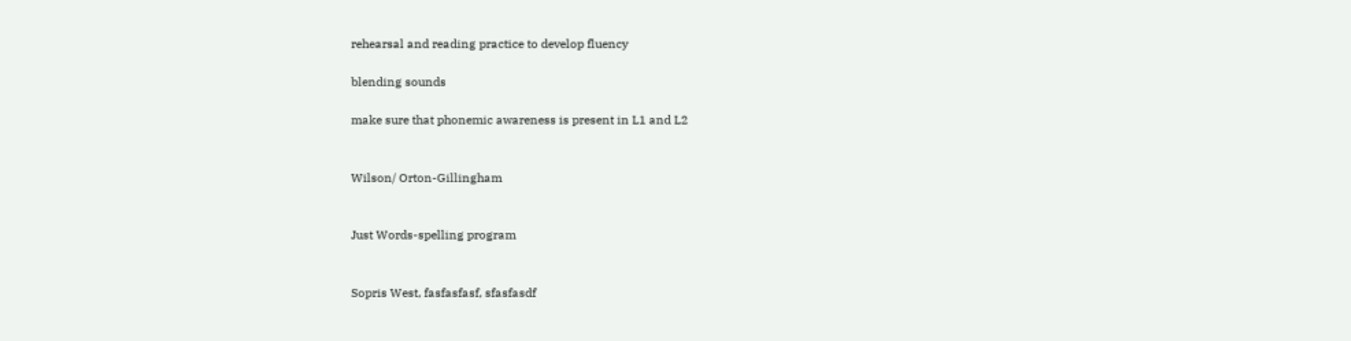rehearsal and reading practice to develop fluency

blending sounds

make sure that phonemic awareness is present in L1 and L2


Wilson/ Orton-Gillingham


Just Words-spelling program


Sopris West, fasfasfasf, sfasfasdf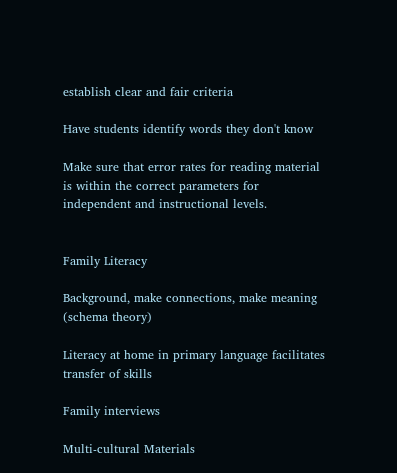establish clear and fair criteria

Have students identify words they don't know

Make sure that error rates for reading material is within the correct parameters for independent and instructional levels.


Family Literacy

Background, make connections, make meaning (schema theory)

Literacy at home in primary language facilitates transfer of skills

Family interviews

Multi-cultural Materials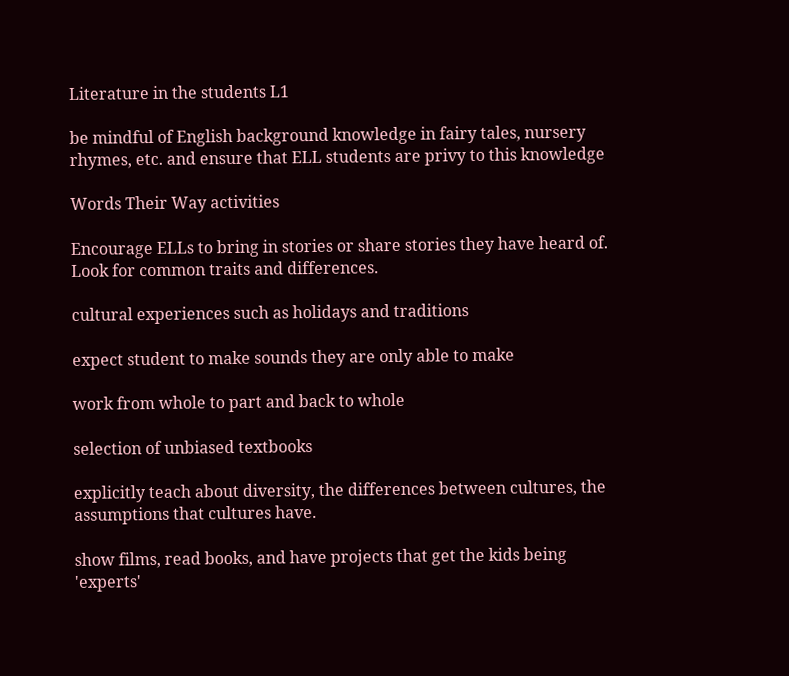Literature in the students L1

be mindful of English background knowledge in fairy tales, nursery rhymes, etc. and ensure that ELL students are privy to this knowledge

Words Their Way activities

Encourage ELLs to bring in stories or share stories they have heard of. Look for common traits and differences.

cultural experiences such as holidays and traditions

expect student to make sounds they are only able to make

work from whole to part and back to whole

selection of unbiased textbooks

explicitly teach about diversity, the differences between cultures, the assumptions that cultures have.

show films, read books, and have projects that get the kids being 'experts'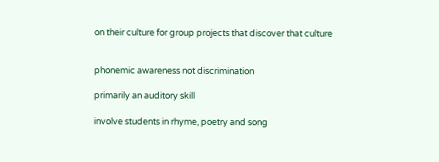on their culture for group projects that discover that culture


phonemic awareness not discrimination

primarily an auditory skill

involve students in rhyme, poetry and song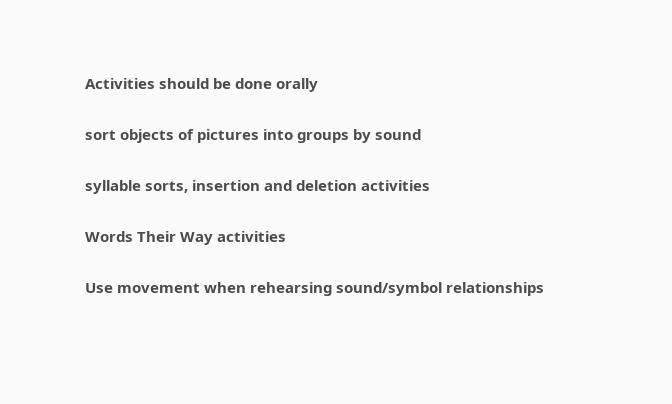Activities should be done orally

sort objects of pictures into groups by sound

syllable sorts, insertion and deletion activities

Words Their Way activities

Use movement when rehearsing sound/symbol relationships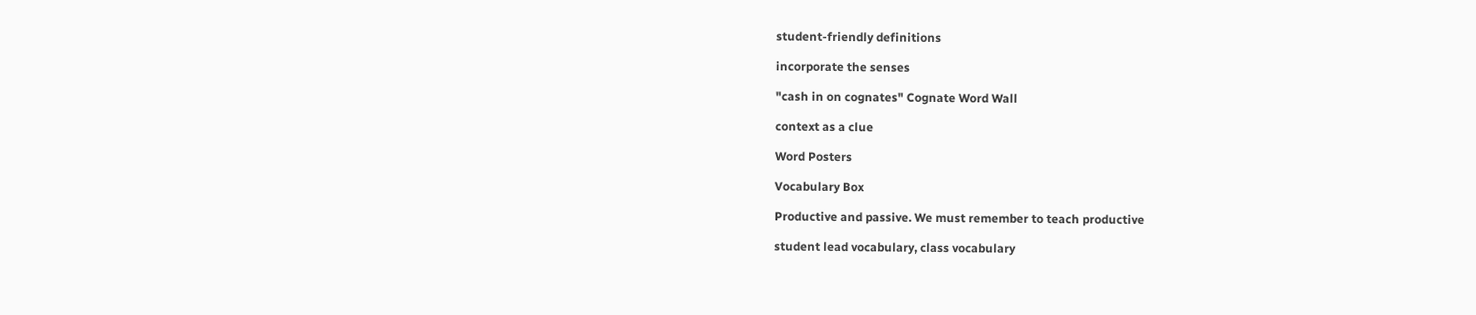student-friendly definitions

incorporate the senses

"cash in on cognates" Cognate Word Wall

context as a clue

Word Posters

Vocabulary Box

Productive and passive. We must remember to teach productive

student lead vocabulary, class vocabulary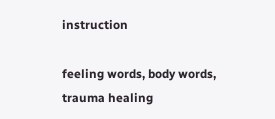instruction

feeling words, body words, trauma healing